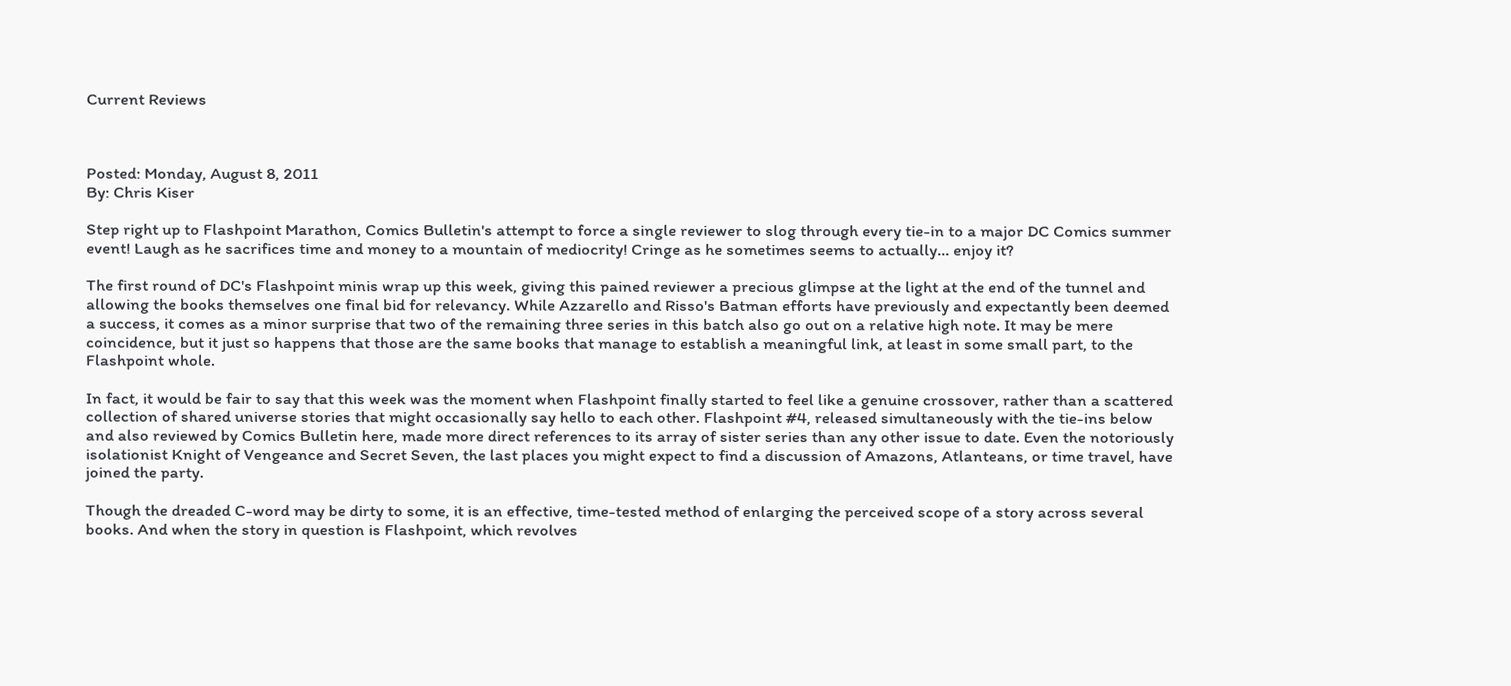Current Reviews



Posted: Monday, August 8, 2011
By: Chris Kiser

Step right up to Flashpoint Marathon, Comics Bulletin's attempt to force a single reviewer to slog through every tie-in to a major DC Comics summer event! Laugh as he sacrifices time and money to a mountain of mediocrity! Cringe as he sometimes seems to actually… enjoy it?

The first round of DC's Flashpoint minis wrap up this week, giving this pained reviewer a precious glimpse at the light at the end of the tunnel and allowing the books themselves one final bid for relevancy. While Azzarello and Risso's Batman efforts have previously and expectantly been deemed a success, it comes as a minor surprise that two of the remaining three series in this batch also go out on a relative high note. It may be mere coincidence, but it just so happens that those are the same books that manage to establish a meaningful link, at least in some small part, to the Flashpoint whole.

In fact, it would be fair to say that this week was the moment when Flashpoint finally started to feel like a genuine crossover, rather than a scattered collection of shared universe stories that might occasionally say hello to each other. Flashpoint #4, released simultaneously with the tie-ins below and also reviewed by Comics Bulletin here, made more direct references to its array of sister series than any other issue to date. Even the notoriously isolationist Knight of Vengeance and Secret Seven, the last places you might expect to find a discussion of Amazons, Atlanteans, or time travel, have joined the party.

Though the dreaded C-word may be dirty to some, it is an effective, time-tested method of enlarging the perceived scope of a story across several books. And when the story in question is Flashpoint, which revolves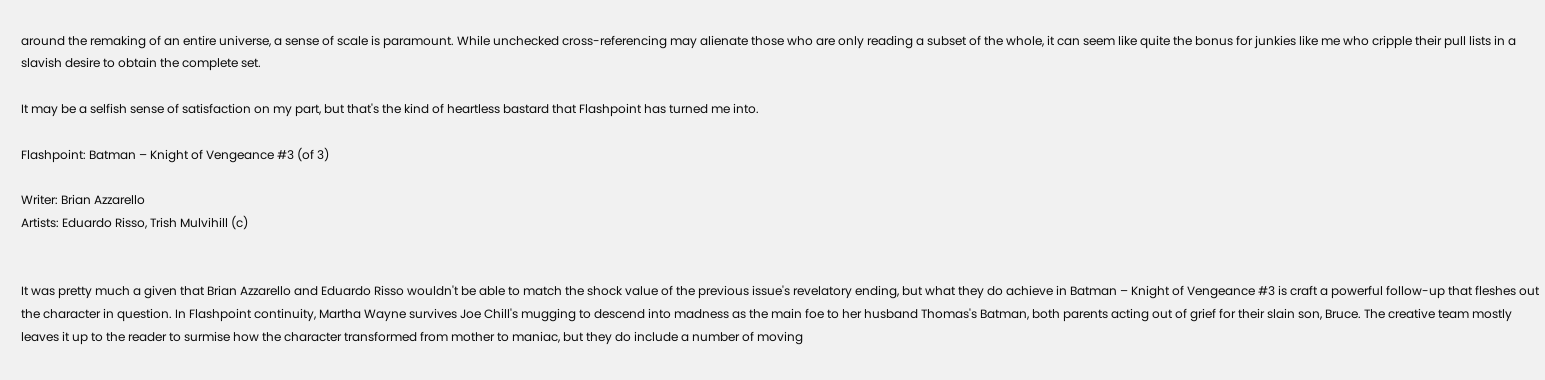around the remaking of an entire universe, a sense of scale is paramount. While unchecked cross-referencing may alienate those who are only reading a subset of the whole, it can seem like quite the bonus for junkies like me who cripple their pull lists in a slavish desire to obtain the complete set.

It may be a selfish sense of satisfaction on my part, but that's the kind of heartless bastard that Flashpoint has turned me into.

Flashpoint: Batman – Knight of Vengeance #3 (of 3)

Writer: Brian Azzarello
Artists: Eduardo Risso, Trish Mulvihill (c)


It was pretty much a given that Brian Azzarello and Eduardo Risso wouldn't be able to match the shock value of the previous issue's revelatory ending, but what they do achieve in Batman – Knight of Vengeance #3 is craft a powerful follow-up that fleshes out the character in question. In Flashpoint continuity, Martha Wayne survives Joe Chill's mugging to descend into madness as the main foe to her husband Thomas's Batman, both parents acting out of grief for their slain son, Bruce. The creative team mostly leaves it up to the reader to surmise how the character transformed from mother to maniac, but they do include a number of moving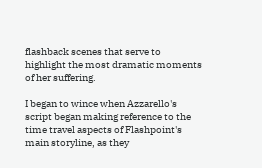flashback scenes that serve to highlight the most dramatic moments of her suffering.

I began to wince when Azzarello's script began making reference to the time travel aspects of Flashpoint's main storyline, as they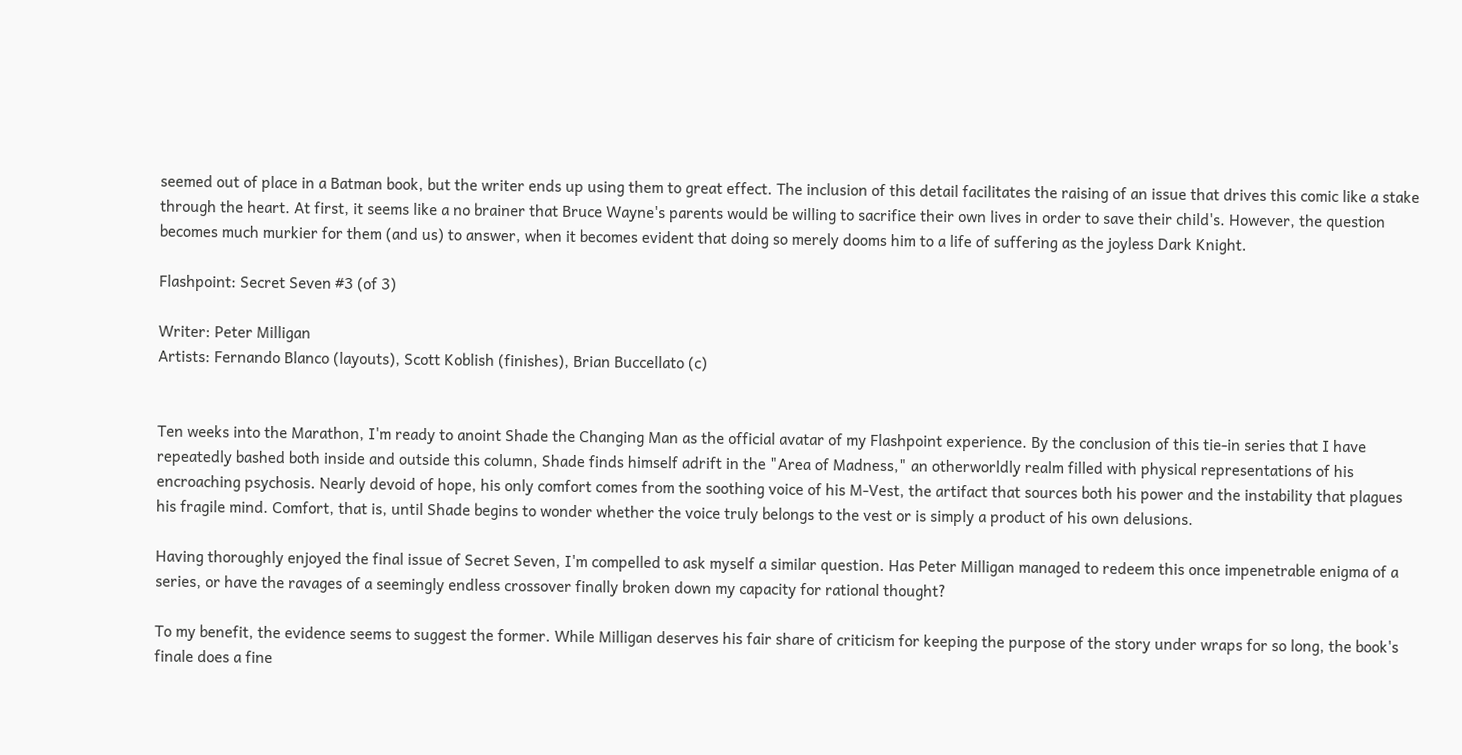seemed out of place in a Batman book, but the writer ends up using them to great effect. The inclusion of this detail facilitates the raising of an issue that drives this comic like a stake through the heart. At first, it seems like a no brainer that Bruce Wayne's parents would be willing to sacrifice their own lives in order to save their child's. However, the question becomes much murkier for them (and us) to answer, when it becomes evident that doing so merely dooms him to a life of suffering as the joyless Dark Knight.

Flashpoint: Secret Seven #3 (of 3)

Writer: Peter Milligan
Artists: Fernando Blanco (layouts), Scott Koblish (finishes), Brian Buccellato (c)


Ten weeks into the Marathon, I'm ready to anoint Shade the Changing Man as the official avatar of my Flashpoint experience. By the conclusion of this tie-in series that I have repeatedly bashed both inside and outside this column, Shade finds himself adrift in the "Area of Madness," an otherworldly realm filled with physical representations of his encroaching psychosis. Nearly devoid of hope, his only comfort comes from the soothing voice of his M-Vest, the artifact that sources both his power and the instability that plagues his fragile mind. Comfort, that is, until Shade begins to wonder whether the voice truly belongs to the vest or is simply a product of his own delusions.

Having thoroughly enjoyed the final issue of Secret Seven, I'm compelled to ask myself a similar question. Has Peter Milligan managed to redeem this once impenetrable enigma of a series, or have the ravages of a seemingly endless crossover finally broken down my capacity for rational thought?

To my benefit, the evidence seems to suggest the former. While Milligan deserves his fair share of criticism for keeping the purpose of the story under wraps for so long, the book's finale does a fine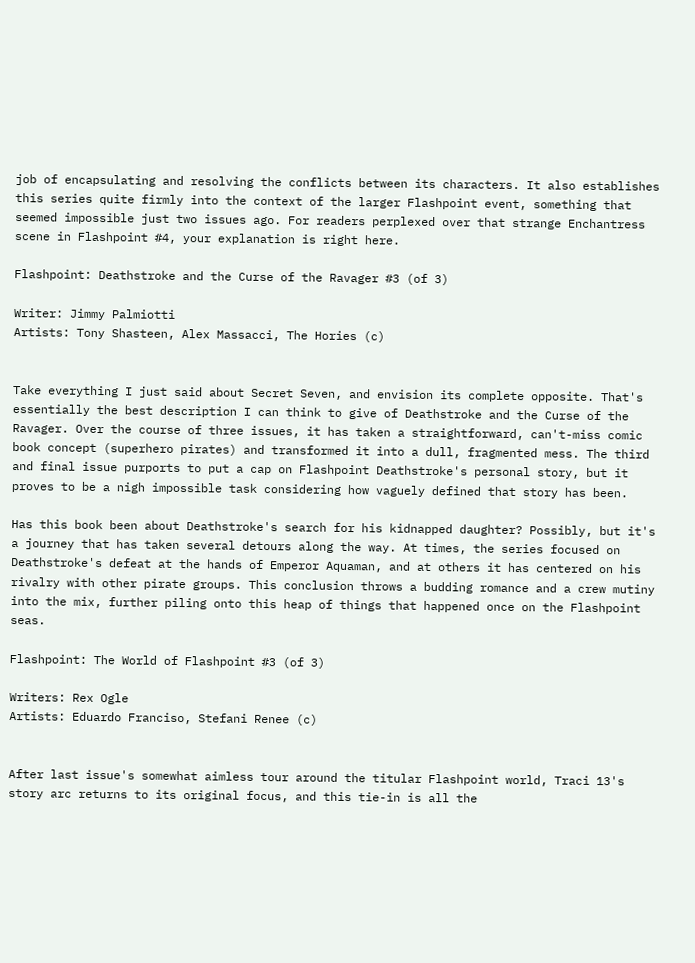job of encapsulating and resolving the conflicts between its characters. It also establishes this series quite firmly into the context of the larger Flashpoint event, something that seemed impossible just two issues ago. For readers perplexed over that strange Enchantress scene in Flashpoint #4, your explanation is right here.

Flashpoint: Deathstroke and the Curse of the Ravager #3 (of 3)

Writer: Jimmy Palmiotti
Artists: Tony Shasteen, Alex Massacci, The Hories (c)


Take everything I just said about Secret Seven, and envision its complete opposite. That's essentially the best description I can think to give of Deathstroke and the Curse of the Ravager. Over the course of three issues, it has taken a straightforward, can't-miss comic book concept (superhero pirates) and transformed it into a dull, fragmented mess. The third and final issue purports to put a cap on Flashpoint Deathstroke's personal story, but it proves to be a nigh impossible task considering how vaguely defined that story has been.

Has this book been about Deathstroke's search for his kidnapped daughter? Possibly, but it's a journey that has taken several detours along the way. At times, the series focused on Deathstroke's defeat at the hands of Emperor Aquaman, and at others it has centered on his rivalry with other pirate groups. This conclusion throws a budding romance and a crew mutiny into the mix, further piling onto this heap of things that happened once on the Flashpoint seas.

Flashpoint: The World of Flashpoint #3 (of 3)

Writers: Rex Ogle
Artists: Eduardo Franciso, Stefani Renee (c)


After last issue's somewhat aimless tour around the titular Flashpoint world, Traci 13's story arc returns to its original focus, and this tie-in is all the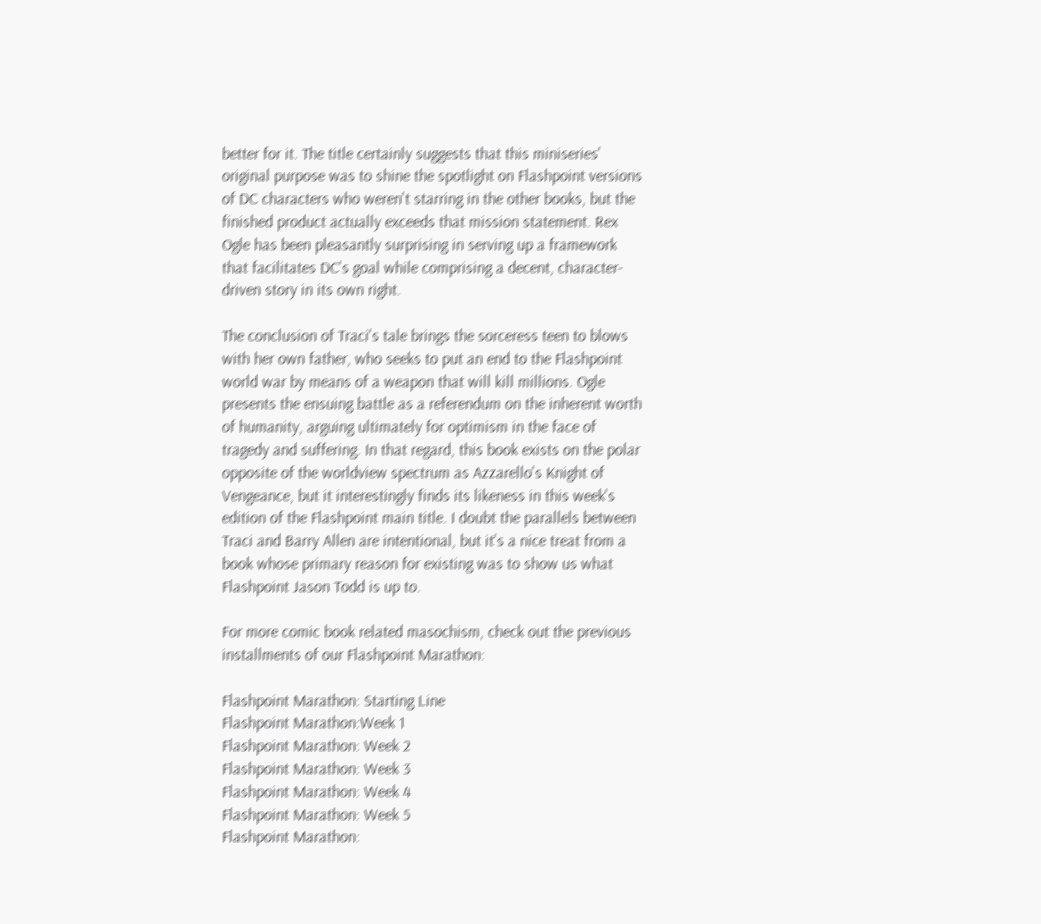better for it. The title certainly suggests that this miniseries' original purpose was to shine the spotlight on Flashpoint versions of DC characters who weren't starring in the other books, but the finished product actually exceeds that mission statement. Rex Ogle has been pleasantly surprising in serving up a framework that facilitates DC's goal while comprising a decent, character-driven story in its own right.

The conclusion of Traci's tale brings the sorceress teen to blows with her own father, who seeks to put an end to the Flashpoint world war by means of a weapon that will kill millions. Ogle presents the ensuing battle as a referendum on the inherent worth of humanity, arguing ultimately for optimism in the face of tragedy and suffering. In that regard, this book exists on the polar opposite of the worldview spectrum as Azzarello's Knight of Vengeance, but it interestingly finds its likeness in this week's edition of the Flashpoint main title. I doubt the parallels between Traci and Barry Allen are intentional, but it's a nice treat from a book whose primary reason for existing was to show us what Flashpoint Jason Todd is up to.

For more comic book related masochism, check out the previous installments of our Flashpoint Marathon:

Flashpoint Marathon: Starting Line
Flashpoint Marathon:Week 1
Flashpoint Marathon: Week 2
Flashpoint Marathon: Week 3
Flashpoint Marathon: Week 4
Flashpoint Marathon: Week 5
Flashpoint Marathon: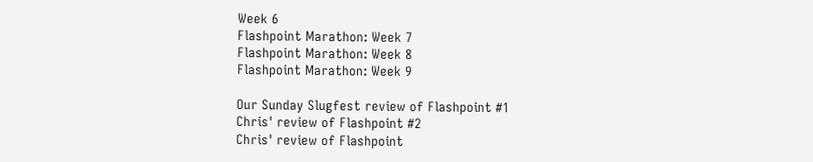Week 6
Flashpoint Marathon: Week 7
Flashpoint Marathon: Week 8
Flashpoint Marathon: Week 9

Our Sunday Slugfest review of Flashpoint #1
Chris' review of Flashpoint #2
Chris' review of Flashpoint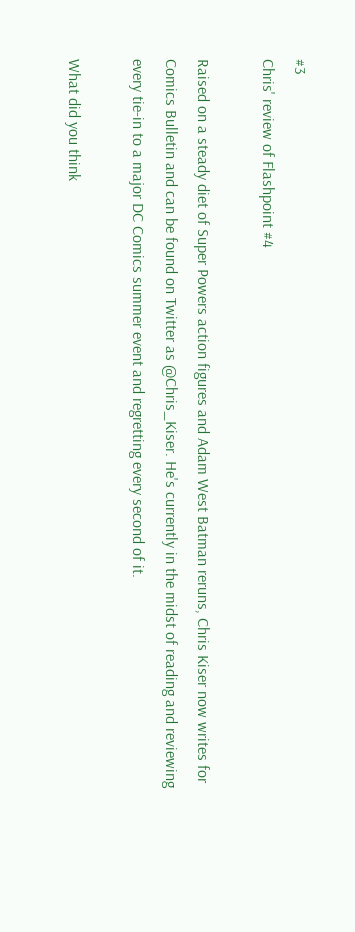#3
Chris' review of Flashpoint #4

Raised on a steady diet of Super Powers action figures and Adam West Batman reruns, Chris Kiser now writes for Comics Bulletin and can be found on Twitter as @Chris_Kiser. He's currently in the midst of reading and reviewing every tie-in to a major DC Comics summer event and regretting every second of it.

What did you think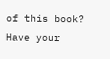of this book?
Have your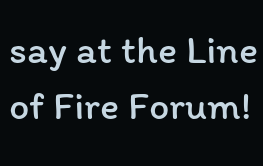say at the Line of Fire Forum!